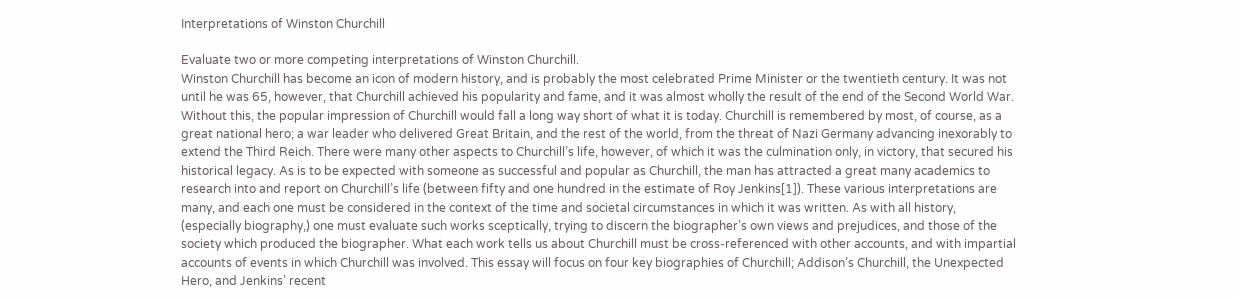Interpretations of Winston Churchill

Evaluate two or more competing interpretations of Winston Churchill.
Winston Churchill has become an icon of modern history, and is probably the most celebrated Prime Minister or the twentieth century. It was not until he was 65, however, that Churchill achieved his popularity and fame, and it was almost wholly the result of the end of the Second World War. Without this, the popular impression of Churchill would fall a long way short of what it is today. Churchill is remembered by most, of course, as a great national hero; a war leader who delivered Great Britain, and the rest of the world, from the threat of Nazi Germany advancing inexorably to extend the Third Reich. There were many other aspects to Churchill’s life, however, of which it was the culmination only, in victory, that secured his historical legacy. As is to be expected with someone as successful and popular as Churchill, the man has attracted a great many academics to research into and report on Churchill’s life (between fifty and one hundred in the estimate of Roy Jenkins[1]). These various interpretations are many, and each one must be considered in the context of the time and societal circumstances in which it was written. As with all history, (especially biography,) one must evaluate such works sceptically, trying to discern the biographer’s own views and prejudices, and those of the society which produced the biographer. What each work tells us about Churchill must be cross-referenced with other accounts, and with impartial accounts of events in which Churchill was involved. This essay will focus on four key biographies of Churchill; Addison’s Churchill, the Unexpected Hero, and Jenkins’ recent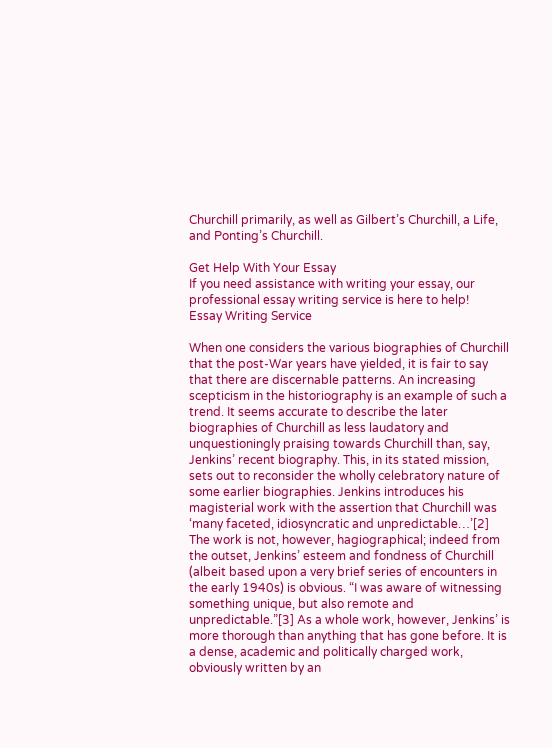Churchill primarily, as well as Gilbert’s Churchill, a Life, and Ponting’s Churchill.

Get Help With Your Essay
If you need assistance with writing your essay, our professional essay writing service is here to help!
Essay Writing Service

When one considers the various biographies of Churchill that the post-War years have yielded, it is fair to say that there are discernable patterns. An increasing scepticism in the historiography is an example of such a trend. It seems accurate to describe the later biographies of Churchill as less laudatory and unquestioningly praising towards Churchill than, say, Jenkins’ recent biography. This, in its stated mission, sets out to reconsider the wholly celebratory nature of some earlier biographies. Jenkins introduces his magisterial work with the assertion that Churchill was ‘many faceted, idiosyncratic and unpredictable…’[2] The work is not, however, hagiographical; indeed from the outset, Jenkins’ esteem and fondness of Churchill (albeit based upon a very brief series of encounters in the early 1940s) is obvious. “I was aware of witnessing something unique, but also remote and unpredictable.”[3] As a whole work, however, Jenkins’ is more thorough than anything that has gone before. It is a dense, academic and politically charged work, obviously written by an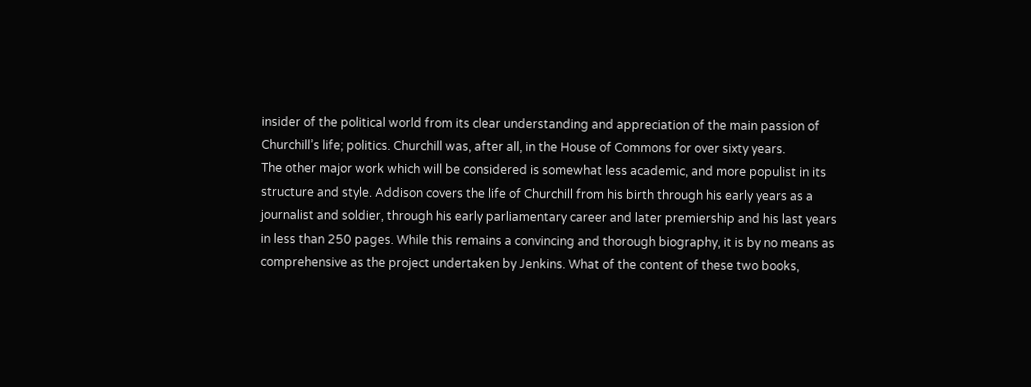insider of the political world from its clear understanding and appreciation of the main passion of Churchill’s life; politics. Churchill was, after all, in the House of Commons for over sixty years.
The other major work which will be considered is somewhat less academic, and more populist in its structure and style. Addison covers the life of Churchill from his birth through his early years as a journalist and soldier, through his early parliamentary career and later premiership and his last years in less than 250 pages. While this remains a convincing and thorough biography, it is by no means as comprehensive as the project undertaken by Jenkins. What of the content of these two books,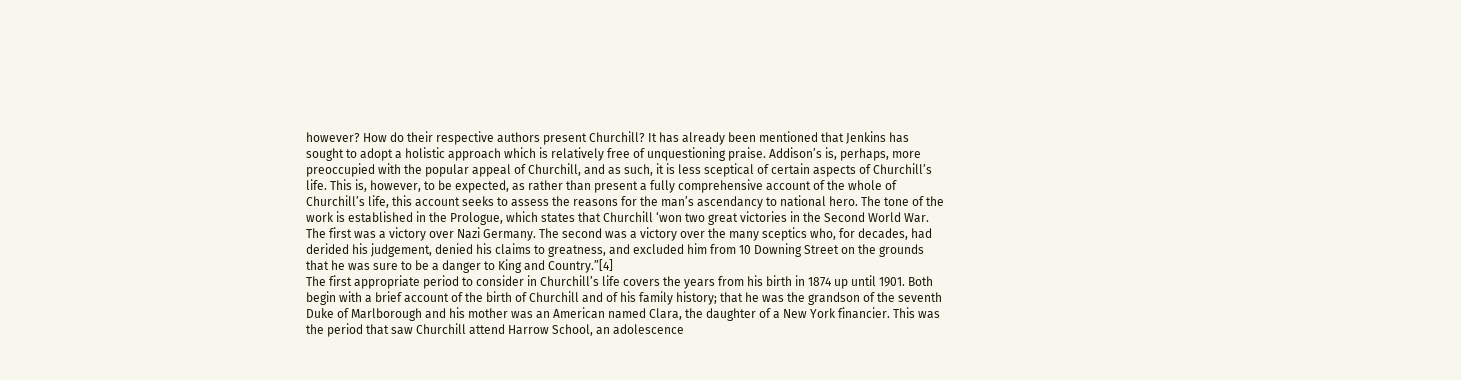however? How do their respective authors present Churchill? It has already been mentioned that Jenkins has sought to adopt a holistic approach which is relatively free of unquestioning praise. Addison’s is, perhaps, more preoccupied with the popular appeal of Churchill, and as such, it is less sceptical of certain aspects of Churchill’s life. This is, however, to be expected, as rather than present a fully comprehensive account of the whole of Churchill’s life, this account seeks to assess the reasons for the man’s ascendancy to national hero. The tone of the work is established in the Prologue, which states that Churchill ‘won two great victories in the Second World War. The first was a victory over Nazi Germany. The second was a victory over the many sceptics who, for decades, had derided his judgement, denied his claims to greatness, and excluded him from 10 Downing Street on the grounds that he was sure to be a danger to King and Country.”[4]
The first appropriate period to consider in Churchill’s life covers the years from his birth in 1874 up until 1901. Both begin with a brief account of the birth of Churchill and of his family history; that he was the grandson of the seventh Duke of Marlborough and his mother was an American named Clara, the daughter of a New York financier. This was the period that saw Churchill attend Harrow School, an adolescence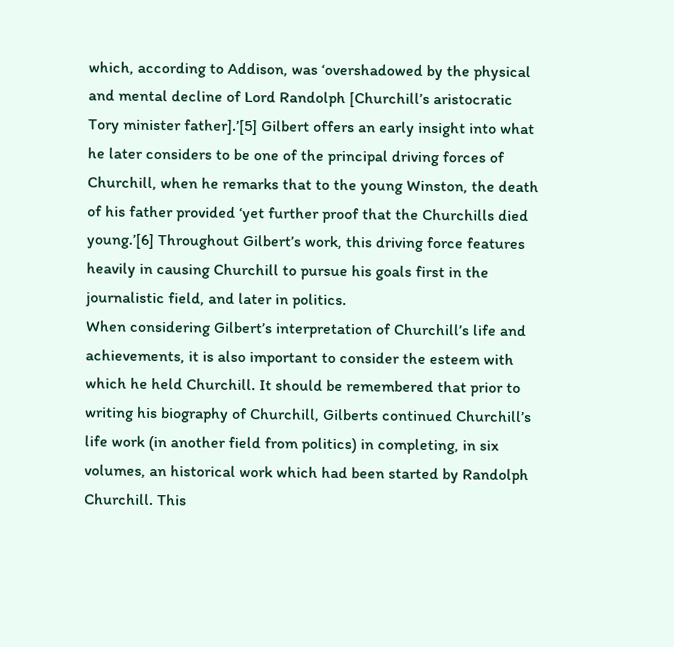which, according to Addison, was ‘overshadowed by the physical and mental decline of Lord Randolph [Churchill’s aristocratic Tory minister father].’[5] Gilbert offers an early insight into what he later considers to be one of the principal driving forces of Churchill, when he remarks that to the young Winston, the death of his father provided ‘yet further proof that the Churchills died young.’[6] Throughout Gilbert’s work, this driving force features heavily in causing Churchill to pursue his goals first in the journalistic field, and later in politics.
When considering Gilbert’s interpretation of Churchill’s life and achievements, it is also important to consider the esteem with which he held Churchill. It should be remembered that prior to writing his biography of Churchill, Gilberts continued Churchill’s life work (in another field from politics) in completing, in six volumes, an historical work which had been started by Randolph Churchill. This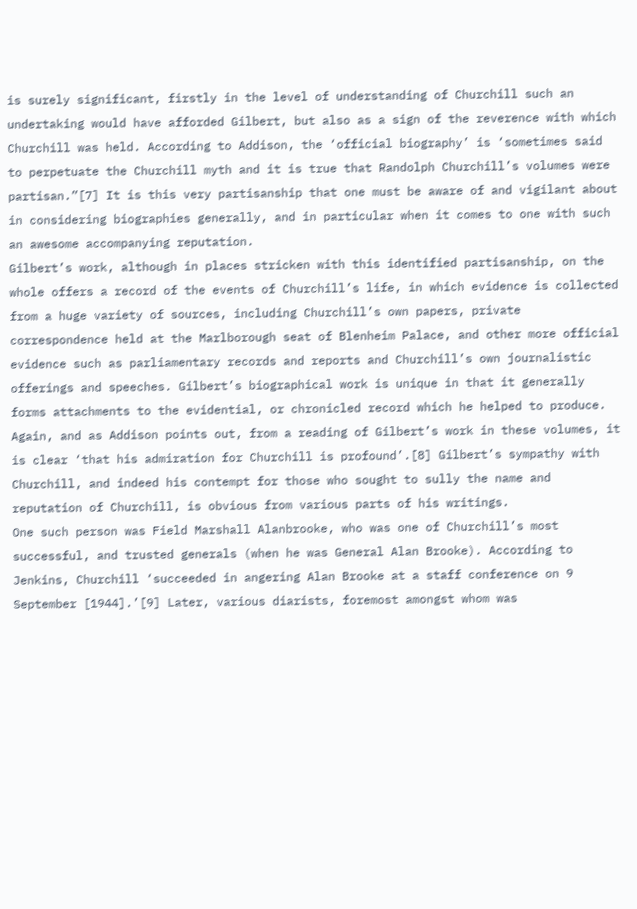is surely significant, firstly in the level of understanding of Churchill such an undertaking would have afforded Gilbert, but also as a sign of the reverence with which Churchill was held. According to Addison, the ‘official biography’ is ‘sometimes said to perpetuate the Churchill myth and it is true that Randolph Churchill’s volumes were partisan.”[7] It is this very partisanship that one must be aware of and vigilant about in considering biographies generally, and in particular when it comes to one with such an awesome accompanying reputation.
Gilbert’s work, although in places stricken with this identified partisanship, on the whole offers a record of the events of Churchill’s life, in which evidence is collected from a huge variety of sources, including Churchill’s own papers, private correspondence held at the Marlborough seat of Blenheim Palace, and other more official evidence such as parliamentary records and reports and Churchill’s own journalistic offerings and speeches. Gilbert’s biographical work is unique in that it generally forms attachments to the evidential, or chronicled record which he helped to produce. Again, and as Addison points out, from a reading of Gilbert’s work in these volumes, it is clear ‘that his admiration for Churchill is profound’.[8] Gilbert’s sympathy with Churchill, and indeed his contempt for those who sought to sully the name and reputation of Churchill, is obvious from various parts of his writings.
One such person was Field Marshall Alanbrooke, who was one of Churchill’s most successful, and trusted generals (when he was General Alan Brooke). According to Jenkins, Churchill ‘succeeded in angering Alan Brooke at a staff conference on 9 September [1944].’[9] Later, various diarists, foremost amongst whom was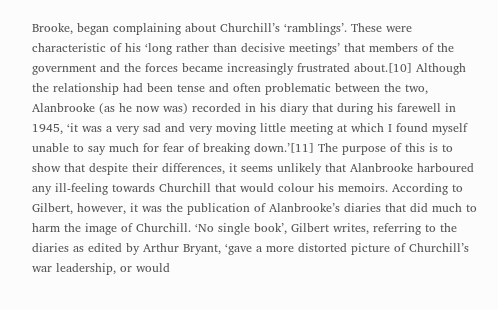Brooke, began complaining about Churchill’s ‘ramblings’. These were characteristic of his ‘long rather than decisive meetings’ that members of the government and the forces became increasingly frustrated about.[10] Although the relationship had been tense and often problematic between the two, Alanbrooke (as he now was) recorded in his diary that during his farewell in 1945, ‘it was a very sad and very moving little meeting at which I found myself unable to say much for fear of breaking down.’[11] The purpose of this is to show that despite their differences, it seems unlikely that Alanbrooke harboured any ill-feeling towards Churchill that would colour his memoirs. According to Gilbert, however, it was the publication of Alanbrooke’s diaries that did much to harm the image of Churchill. ‘No single book’, Gilbert writes, referring to the diaries as edited by Arthur Bryant, ‘gave a more distorted picture of Churchill’s war leadership, or would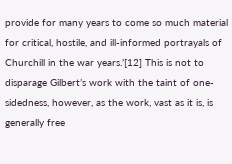provide for many years to come so much material for critical, hostile, and ill-informed portrayals of Churchill in the war years.’[12] This is not to disparage Gilbert’s work with the taint of one-sidedness, however, as the work, vast as it is, is generally free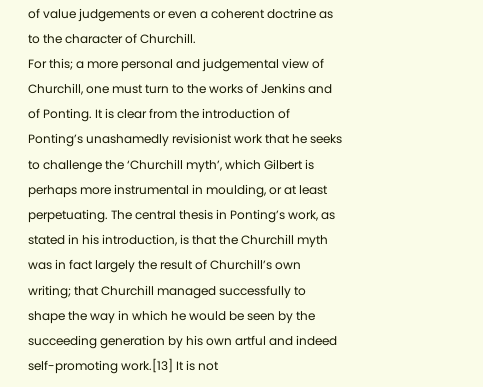of value judgements or even a coherent doctrine as to the character of Churchill.
For this; a more personal and judgemental view of Churchill, one must turn to the works of Jenkins and of Ponting. It is clear from the introduction of Ponting’s unashamedly revisionist work that he seeks to challenge the ‘Churchill myth’, which Gilbert is perhaps more instrumental in moulding, or at least perpetuating. The central thesis in Ponting’s work, as stated in his introduction, is that the Churchill myth was in fact largely the result of Churchill’s own writing; that Churchill managed successfully to shape the way in which he would be seen by the succeeding generation by his own artful and indeed self-promoting work.[13] It is not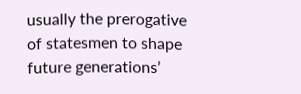usually the prerogative of statesmen to shape future generations’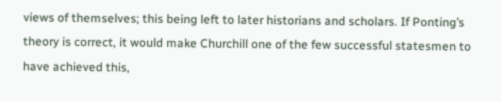views of themselves; this being left to later historians and scholars. If Ponting’s theory is correct, it would make Churchill one of the few successful statesmen to have achieved this,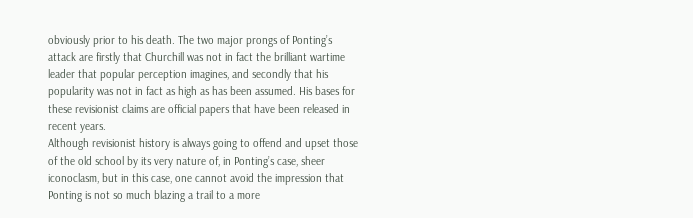obviously prior to his death. The two major prongs of Ponting’s attack are firstly that Churchill was not in fact the brilliant wartime leader that popular perception imagines, and secondly that his popularity was not in fact as high as has been assumed. His bases for these revisionist claims are official papers that have been released in recent years.
Although revisionist history is always going to offend and upset those of the old school by its very nature of, in Ponting’s case, sheer iconoclasm, but in this case, one cannot avoid the impression that Ponting is not so much blazing a trail to a more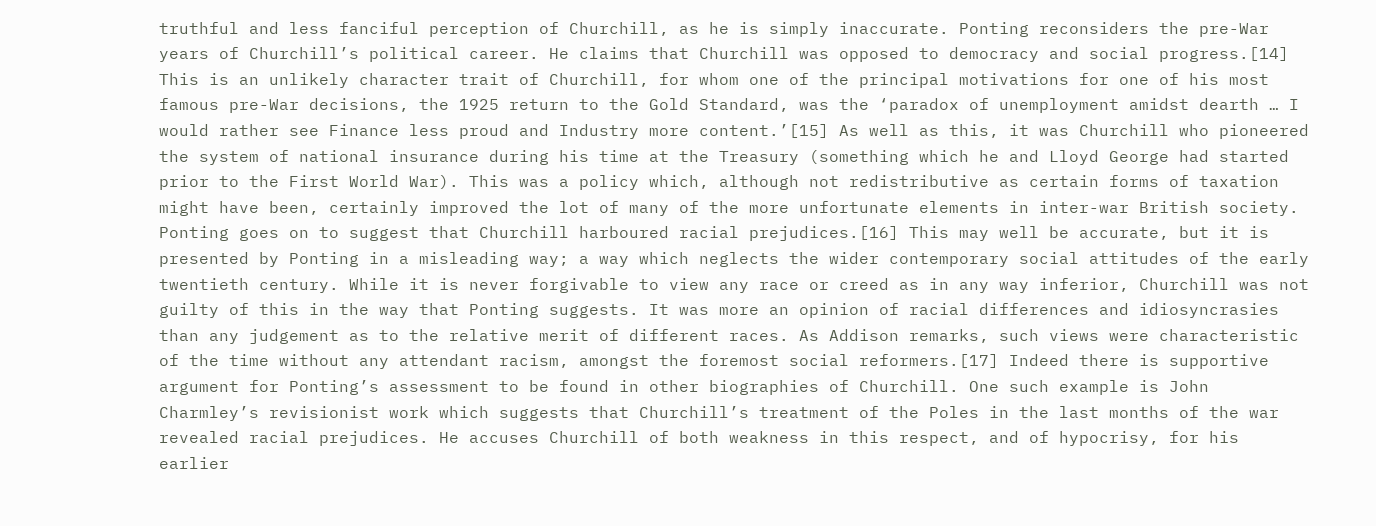truthful and less fanciful perception of Churchill, as he is simply inaccurate. Ponting reconsiders the pre-War years of Churchill’s political career. He claims that Churchill was opposed to democracy and social progress.[14] This is an unlikely character trait of Churchill, for whom one of the principal motivations for one of his most famous pre-War decisions, the 1925 return to the Gold Standard, was the ‘paradox of unemployment amidst dearth … I would rather see Finance less proud and Industry more content.’[15] As well as this, it was Churchill who pioneered the system of national insurance during his time at the Treasury (something which he and Lloyd George had started prior to the First World War). This was a policy which, although not redistributive as certain forms of taxation might have been, certainly improved the lot of many of the more unfortunate elements in inter-war British society.
Ponting goes on to suggest that Churchill harboured racial prejudices.[16] This may well be accurate, but it is presented by Ponting in a misleading way; a way which neglects the wider contemporary social attitudes of the early twentieth century. While it is never forgivable to view any race or creed as in any way inferior, Churchill was not guilty of this in the way that Ponting suggests. It was more an opinion of racial differences and idiosyncrasies than any judgement as to the relative merit of different races. As Addison remarks, such views were characteristic of the time without any attendant racism, amongst the foremost social reformers.[17] Indeed there is supportive argument for Ponting’s assessment to be found in other biographies of Churchill. One such example is John Charmley’s revisionist work which suggests that Churchill’s treatment of the Poles in the last months of the war revealed racial prejudices. He accuses Churchill of both weakness in this respect, and of hypocrisy, for his earlier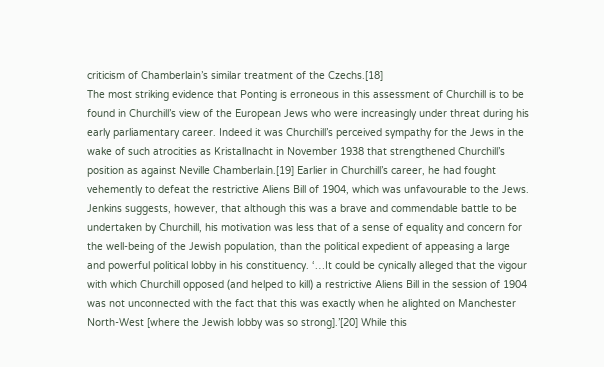criticism of Chamberlain’s similar treatment of the Czechs.[18]
The most striking evidence that Ponting is erroneous in this assessment of Churchill is to be found in Churchill’s view of the European Jews who were increasingly under threat during his early parliamentary career. Indeed it was Churchill’s perceived sympathy for the Jews in the wake of such atrocities as Kristallnacht in November 1938 that strengthened Churchill’s position as against Neville Chamberlain.[19] Earlier in Churchill’s career, he had fought vehemently to defeat the restrictive Aliens Bill of 1904, which was unfavourable to the Jews. Jenkins suggests, however, that although this was a brave and commendable battle to be undertaken by Churchill, his motivation was less that of a sense of equality and concern for the well-being of the Jewish population, than the political expedient of appeasing a large and powerful political lobby in his constituency. ‘…It could be cynically alleged that the vigour with which Churchill opposed (and helped to kill) a restrictive Aliens Bill in the session of 1904 was not unconnected with the fact that this was exactly when he alighted on Manchester North-West [where the Jewish lobby was so strong].’[20] While this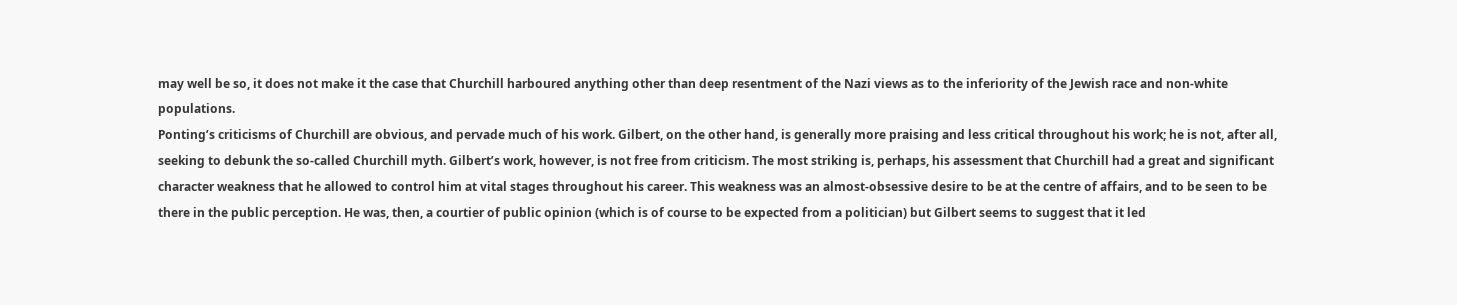may well be so, it does not make it the case that Churchill harboured anything other than deep resentment of the Nazi views as to the inferiority of the Jewish race and non-white populations.
Ponting’s criticisms of Churchill are obvious, and pervade much of his work. Gilbert, on the other hand, is generally more praising and less critical throughout his work; he is not, after all, seeking to debunk the so-called Churchill myth. Gilbert’s work, however, is not free from criticism. The most striking is, perhaps, his assessment that Churchill had a great and significant character weakness that he allowed to control him at vital stages throughout his career. This weakness was an almost-obsessive desire to be at the centre of affairs, and to be seen to be there in the public perception. He was, then, a courtier of public opinion (which is of course to be expected from a politician) but Gilbert seems to suggest that it led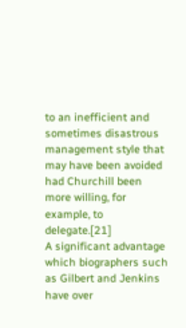to an inefficient and sometimes disastrous management style that may have been avoided had Churchill been more willing, for example, to delegate.[21]
A significant advantage which biographers such as Gilbert and Jenkins have over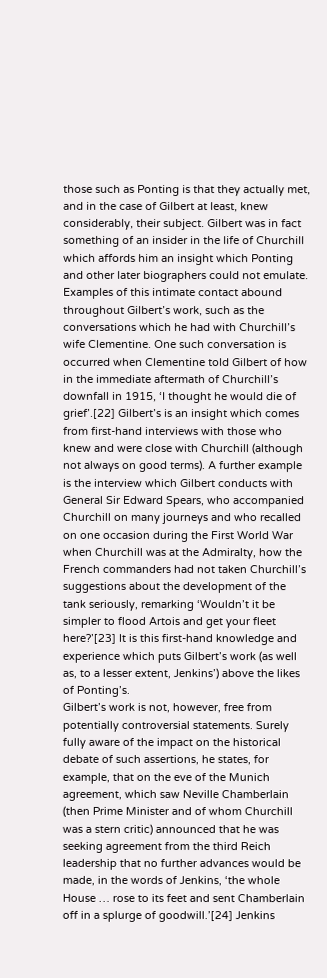those such as Ponting is that they actually met, and in the case of Gilbert at least, knew considerably, their subject. Gilbert was in fact something of an insider in the life of Churchill which affords him an insight which Ponting and other later biographers could not emulate. Examples of this intimate contact abound throughout Gilbert’s work, such as the conversations which he had with Churchill’s wife Clementine. One such conversation is occurred when Clementine told Gilbert of how in the immediate aftermath of Churchill’s downfall in 1915, ‘I thought he would die of grief’.[22] Gilbert’s is an insight which comes from first-hand interviews with those who knew and were close with Churchill (although not always on good terms). A further example is the interview which Gilbert conducts with General Sir Edward Spears, who accompanied Churchill on many journeys and who recalled on one occasion during the First World War when Churchill was at the Admiralty, how the French commanders had not taken Churchill’s suggestions about the development of the tank seriously, remarking ‘Wouldn’t it be simpler to flood Artois and get your fleet here?’[23] It is this first-hand knowledge and experience which puts Gilbert’s work (as well as, to a lesser extent, Jenkins’) above the likes of Ponting’s.
Gilbert’s work is not, however, free from potentially controversial statements. Surely fully aware of the impact on the historical debate of such assertions, he states, for example, that on the eve of the Munich agreement, which saw Neville Chamberlain (then Prime Minister and of whom Churchill was a stern critic) announced that he was seeking agreement from the third Reich leadership that no further advances would be made, in the words of Jenkins, ‘the whole House … rose to its feet and sent Chamberlain off in a splurge of goodwill.’[24] Jenkins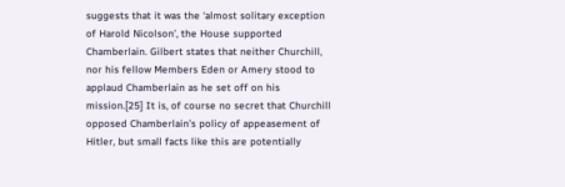suggests that it was the ‘almost solitary exception of Harold Nicolson’, the House supported Chamberlain. Gilbert states that neither Churchill, nor his fellow Members Eden or Amery stood to applaud Chamberlain as he set off on his mission.[25] It is, of course no secret that Churchill opposed Chamberlain’s policy of appeasement of Hitler, but small facts like this are potentially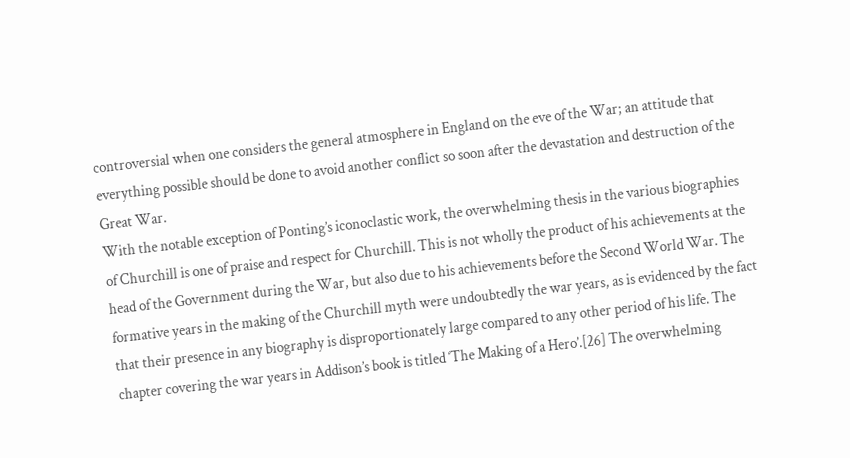controversial when one considers the general atmosphere in England on the eve of the War; an attitude that everything possible should be done to avoid another conflict so soon after the devastation and destruction of the Great War.
With the notable exception of Ponting’s iconoclastic work, the overwhelming thesis in the various biographies of Churchill is one of praise and respect for Churchill. This is not wholly the product of his achievements at the head of the Government during the War, but also due to his achievements before the Second World War. The formative years in the making of the Churchill myth were undoubtedly the war years, as is evidenced by the fact that their presence in any biography is disproportionately large compared to any other period of his life. The chapter covering the war years in Addison’s book is titled ‘The Making of a Hero’.[26] The overwhelming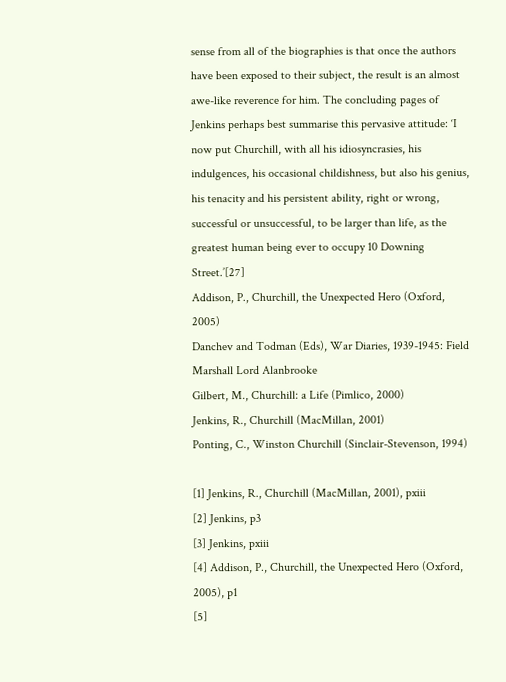sense from all of the biographies is that once the authors have been exposed to their subject, the result is an almost awe-like reverence for him. The concluding pages of Jenkins perhaps best summarise this pervasive attitude: ‘I now put Churchill, with all his idiosyncrasies, his indulgences, his occasional childishness, but also his genius, his tenacity and his persistent ability, right or wrong, successful or unsuccessful, to be larger than life, as the greatest human being ever to occupy 10 Downing Street.’[27]
Addison, P., Churchill, the Unexpected Hero (Oxford, 2005)
Danchev and Todman (Eds), War Diaries, 1939-1945: Field Marshall Lord Alanbrooke
Gilbert, M., Churchill: a Life (Pimlico, 2000)
Jenkins, R., Churchill (MacMillan, 2001)
Ponting, C., Winston Churchill (Sinclair-Stevenson, 1994)

[1] Jenkins, R., Churchill (MacMillan, 2001), pxiii
[2] Jenkins, p3
[3] Jenkins, pxiii
[4] Addison, P., Churchill, the Unexpected Hero (Oxford, 2005), p1
[5]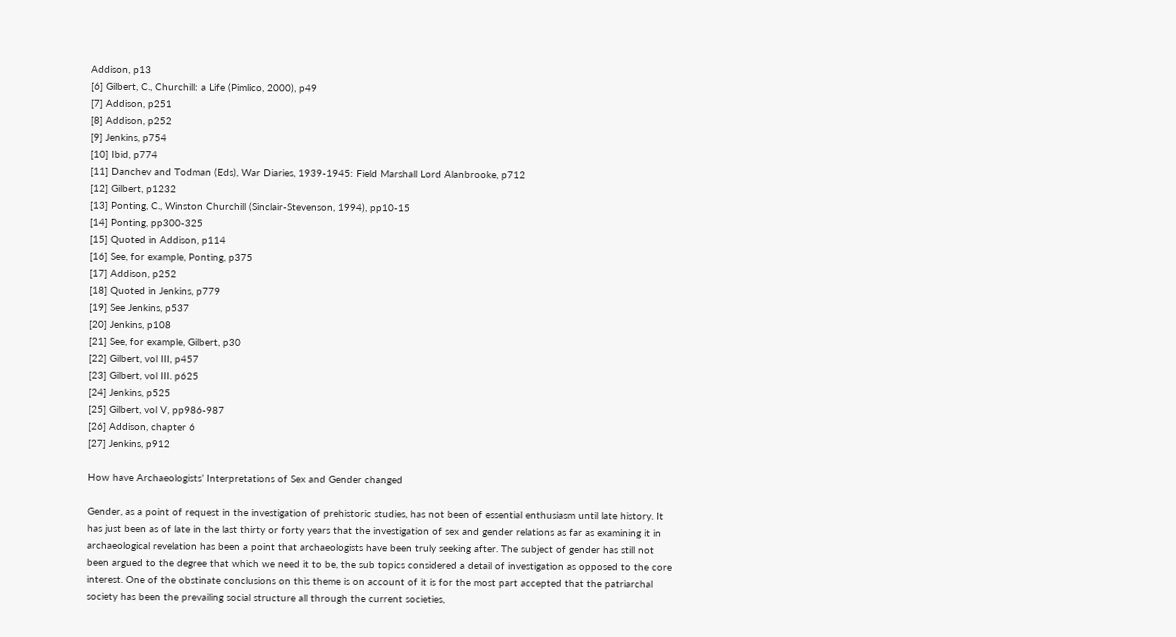Addison, p13
[6] Gilbert, C., Churchill: a Life (Pimlico, 2000), p49
[7] Addison, p251
[8] Addison, p252
[9] Jenkins, p754
[10] Ibid, p774
[11] Danchev and Todman (Eds), War Diaries, 1939-1945: Field Marshall Lord Alanbrooke, p712
[12] Gilbert, p1232
[13] Ponting, C., Winston Churchill (Sinclair-Stevenson, 1994), pp10-15
[14] Ponting, pp300-325
[15] Quoted in Addison, p114
[16] See, for example, Ponting, p375
[17] Addison, p252
[18] Quoted in Jenkins, p779
[19] See Jenkins, p537
[20] Jenkins, p108
[21] See, for example, Gilbert, p30
[22] Gilbert, vol III, p457
[23] Gilbert, vol III. p625
[24] Jenkins, p525
[25] Gilbert, vol V, pp986-987
[26] Addison, chapter 6
[27] Jenkins, p912

How have Archaeologists’ Interpretations of Sex and Gender changed

Gender, as a point of request in the investigation of prehistoric studies, has not been of essential enthusiasm until late history. It has just been as of late in the last thirty or forty years that the investigation of sex and gender relations as far as examining it in archaeological revelation has been a point that archaeologists have been truly seeking after. The subject of gender has still not been argued to the degree that which we need it to be, the sub topics considered a detail of investigation as opposed to the core interest. One of the obstinate conclusions on this theme is on account of it is for the most part accepted that the patriarchal society has been the prevailing social structure all through the current societies,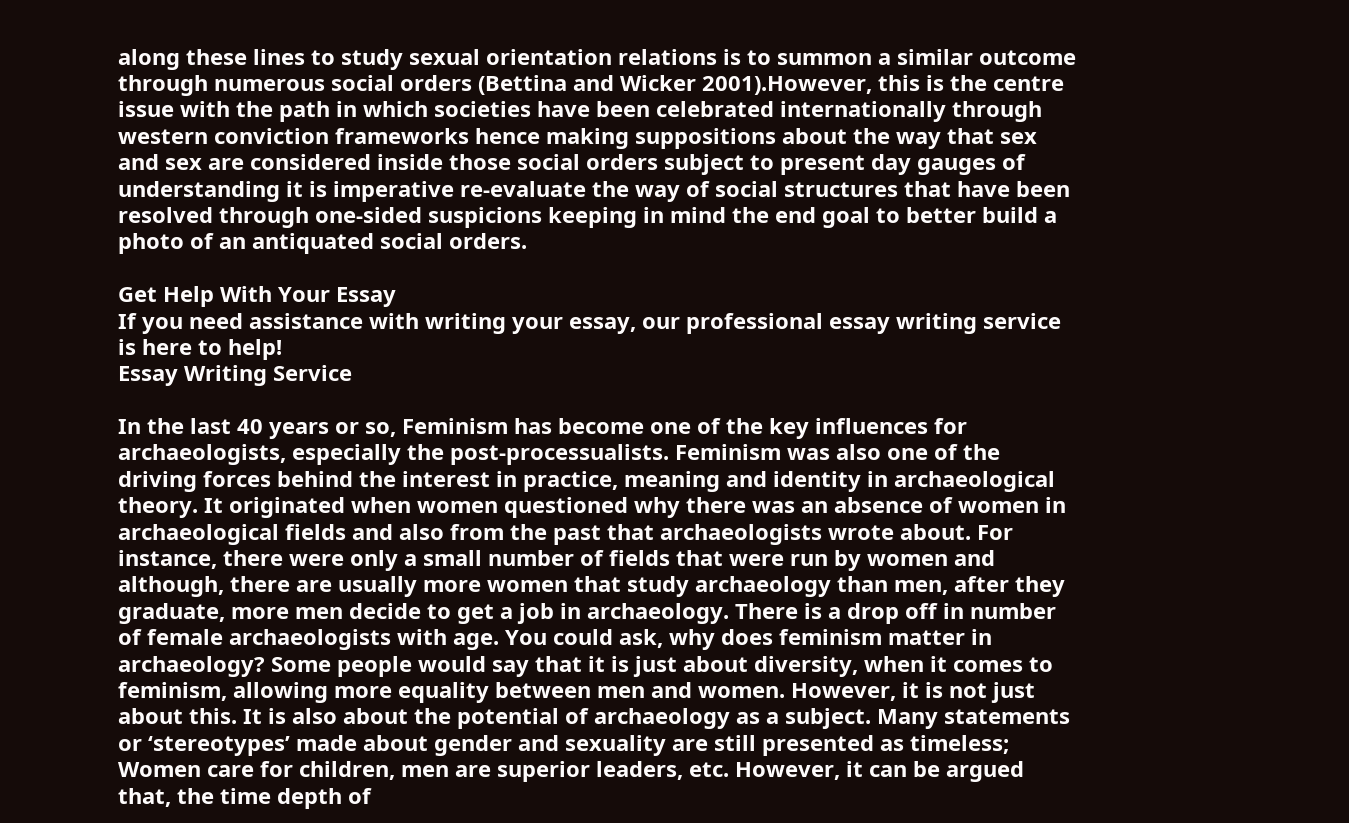along these lines to study sexual orientation relations is to summon a similar outcome through numerous social orders (Bettina and Wicker 2001).However, this is the centre issue with the path in which societies have been celebrated internationally through western conviction frameworks hence making suppositions about the way that sex and sex are considered inside those social orders subject to present day gauges of understanding it is imperative re-evaluate the way of social structures that have been resolved through one-sided suspicions keeping in mind the end goal to better build a photo of an antiquated social orders.

Get Help With Your Essay
If you need assistance with writing your essay, our professional essay writing service is here to help!
Essay Writing Service

In the last 40 years or so, Feminism has become one of the key influences for archaeologists, especially the post-processualists. Feminism was also one of the driving forces behind the interest in practice, meaning and identity in archaeological theory. It originated when women questioned why there was an absence of women in archaeological fields and also from the past that archaeologists wrote about. For instance, there were only a small number of fields that were run by women and although, there are usually more women that study archaeology than men, after they graduate, more men decide to get a job in archaeology. There is a drop off in number of female archaeologists with age. You could ask, why does feminism matter in archaeology? Some people would say that it is just about diversity, when it comes to feminism, allowing more equality between men and women. However, it is not just about this. It is also about the potential of archaeology as a subject. Many statements or ‘stereotypes’ made about gender and sexuality are still presented as timeless; Women care for children, men are superior leaders, etc. However, it can be argued that, the time depth of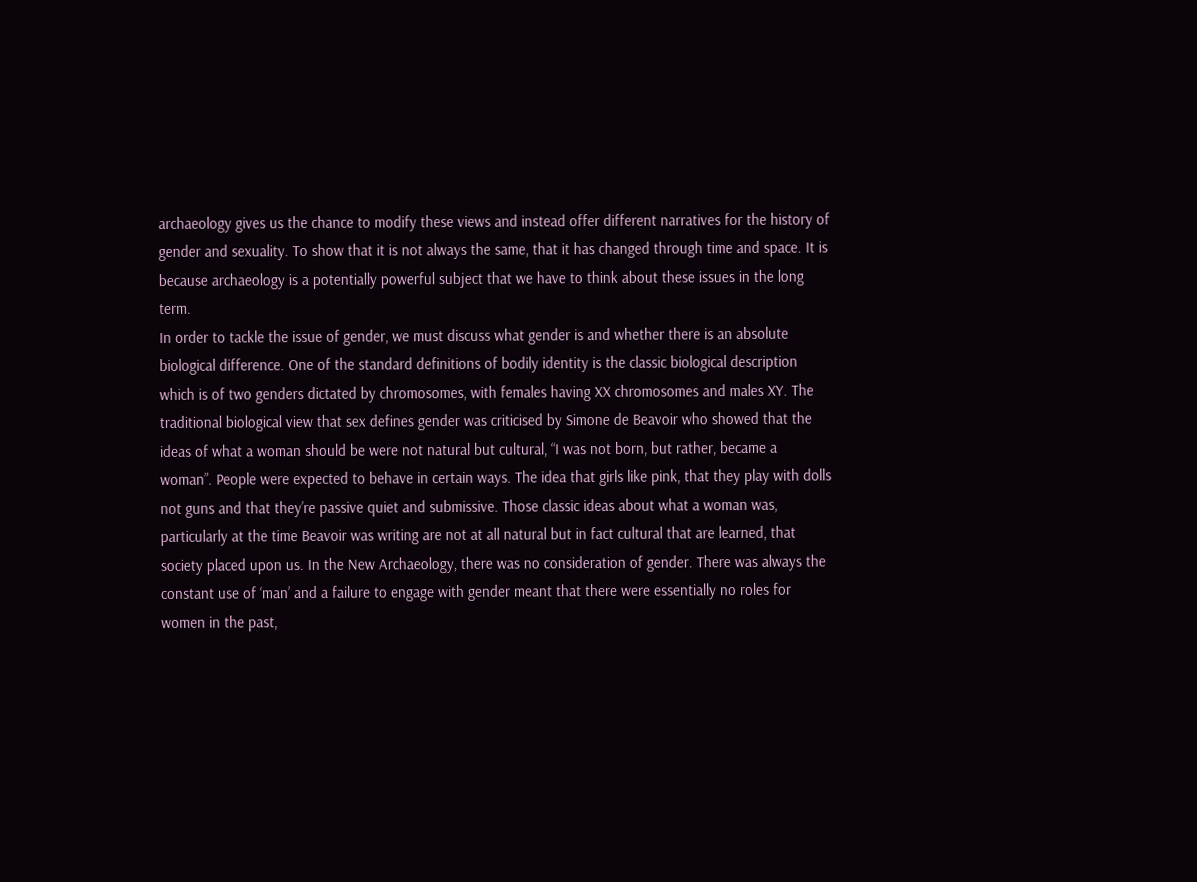archaeology gives us the chance to modify these views and instead offer different narratives for the history of gender and sexuality. To show that it is not always the same, that it has changed through time and space. It is because archaeology is a potentially powerful subject that we have to think about these issues in the long term.
In order to tackle the issue of gender, we must discuss what gender is and whether there is an absolute biological difference. One of the standard definitions of bodily identity is the classic biological description which is of two genders dictated by chromosomes, with females having XX chromosomes and males XY. The traditional biological view that sex defines gender was criticised by Simone de Beavoir who showed that the ideas of what a woman should be were not natural but cultural, “I was not born, but rather, became a woman”. People were expected to behave in certain ways. The idea that girls like pink, that they play with dolls not guns and that they’re passive quiet and submissive. Those classic ideas about what a woman was, particularly at the time Beavoir was writing are not at all natural but in fact cultural that are learned, that society placed upon us. In the New Archaeology, there was no consideration of gender. There was always the constant use of ‘man’ and a failure to engage with gender meant that there were essentially no roles for women in the past,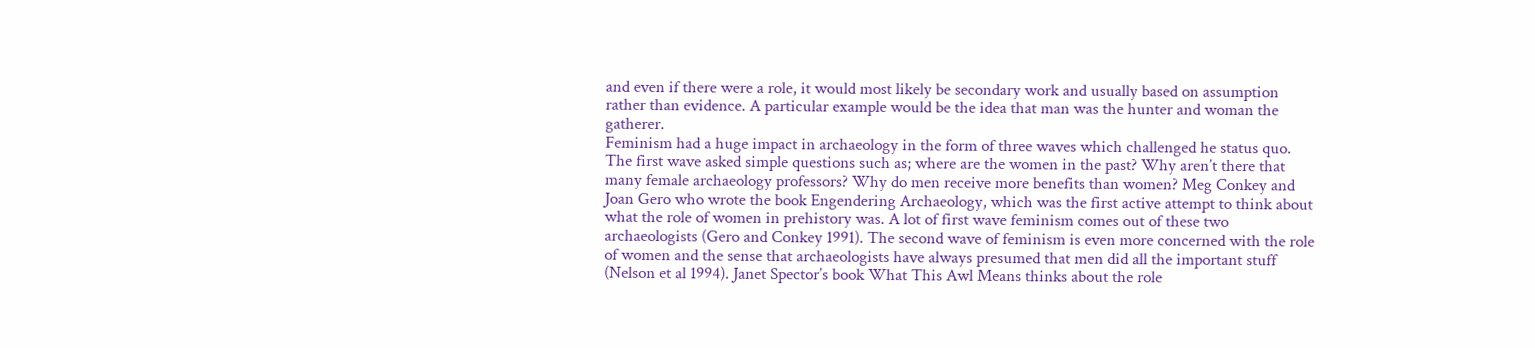and even if there were a role, it would most likely be secondary work and usually based on assumption rather than evidence. A particular example would be the idea that man was the hunter and woman the gatherer.
Feminism had a huge impact in archaeology in the form of three waves which challenged he status quo. The first wave asked simple questions such as; where are the women in the past? Why aren’t there that many female archaeology professors? Why do men receive more benefits than women? Meg Conkey and Joan Gero who wrote the book Engendering Archaeology, which was the first active attempt to think about what the role of women in prehistory was. A lot of first wave feminism comes out of these two archaeologists (Gero and Conkey 1991). The second wave of feminism is even more concerned with the role of women and the sense that archaeologists have always presumed that men did all the important stuff (Nelson et al 1994). Janet Spector’s book What This Awl Means thinks about the role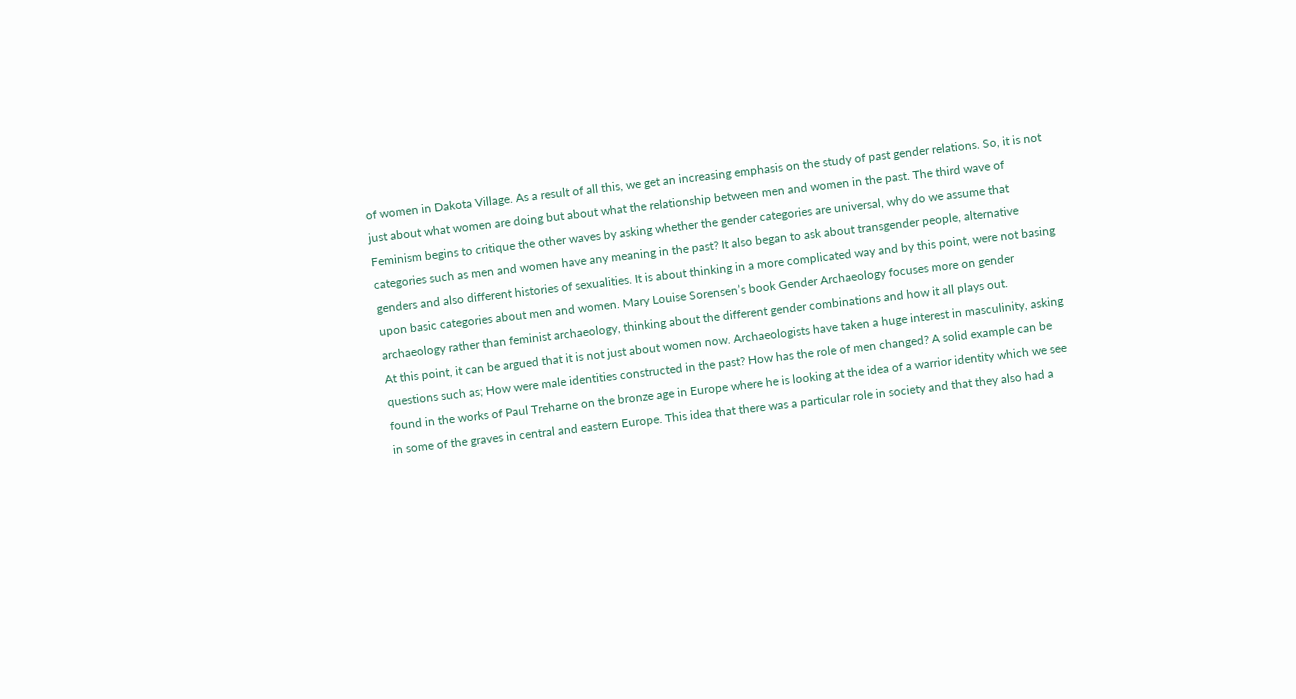of women in Dakota Village. As a result of all this, we get an increasing emphasis on the study of past gender relations. So, it is not just about what women are doing but about what the relationship between men and women in the past. The third wave of Feminism begins to critique the other waves by asking whether the gender categories are universal, why do we assume that categories such as men and women have any meaning in the past? It also began to ask about transgender people, alternative genders and also different histories of sexualities. It is about thinking in a more complicated way and by this point, were not basing upon basic categories about men and women. Mary Louise Sorensen’s book Gender Archaeology focuses more on gender archaeology rather than feminist archaeology, thinking about the different gender combinations and how it all plays out.
At this point, it can be argued that it is not just about women now. Archaeologists have taken a huge interest in masculinity, asking questions such as; How were male identities constructed in the past? How has the role of men changed? A solid example can be found in the works of Paul Treharne on the bronze age in Europe where he is looking at the idea of a warrior identity which we see in some of the graves in central and eastern Europe. This idea that there was a particular role in society and that they also had a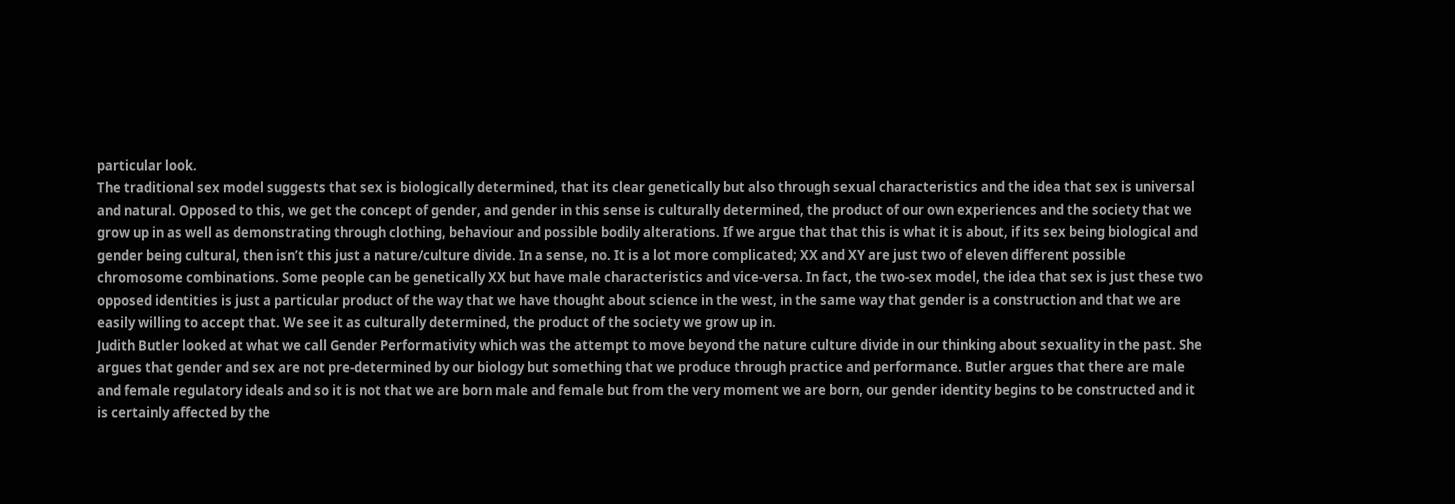particular look.
The traditional sex model suggests that sex is biologically determined, that its clear genetically but also through sexual characteristics and the idea that sex is universal and natural. Opposed to this, we get the concept of gender, and gender in this sense is culturally determined, the product of our own experiences and the society that we grow up in as well as demonstrating through clothing, behaviour and possible bodily alterations. If we argue that that this is what it is about, if its sex being biological and gender being cultural, then isn’t this just a nature/culture divide. In a sense, no. It is a lot more complicated; XX and XY are just two of eleven different possible chromosome combinations. Some people can be genetically XX but have male characteristics and vice-versa. In fact, the two-sex model, the idea that sex is just these two opposed identities is just a particular product of the way that we have thought about science in the west, in the same way that gender is a construction and that we are easily willing to accept that. We see it as culturally determined, the product of the society we grow up in.
Judith Butler looked at what we call Gender Performativity which was the attempt to move beyond the nature culture divide in our thinking about sexuality in the past. She argues that gender and sex are not pre-determined by our biology but something that we produce through practice and performance. Butler argues that there are male and female regulatory ideals and so it is not that we are born male and female but from the very moment we are born, our gender identity begins to be constructed and it is certainly affected by the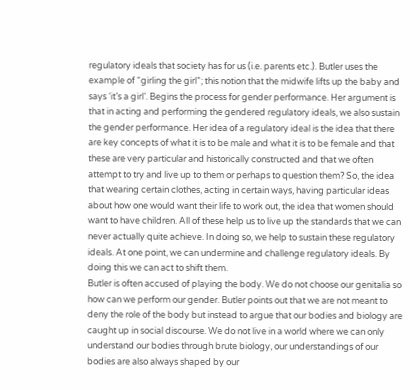regulatory ideals that society has for us (i.e. parents etc.). Butler uses the example of “girling the girl”; this notion that the midwife lifts up the baby and says ‘it’s a girl’. Begins the process for gender performance. Her argument is that in acting and performing the gendered regulatory ideals, we also sustain the gender performance. Her idea of a regulatory ideal is the idea that there are key concepts of what it is to be male and what it is to be female and that these are very particular and historically constructed and that we often attempt to try and live up to them or perhaps to question them? So, the idea that wearing certain clothes, acting in certain ways, having particular ideas about how one would want their life to work out, the idea that women should want to have children. All of these help us to live up the standards that we can never actually quite achieve. In doing so, we help to sustain these regulatory ideals. At one point, we can undermine and challenge regulatory ideals. By doing this we can act to shift them.
Butler is often accused of playing the body. We do not choose our genitalia so how can we perform our gender. Butler points out that we are not meant to deny the role of the body but instead to argue that our bodies and biology are caught up in social discourse. We do not live in a world where we can only understand our bodies through brute biology, our understandings of our bodies are also always shaped by our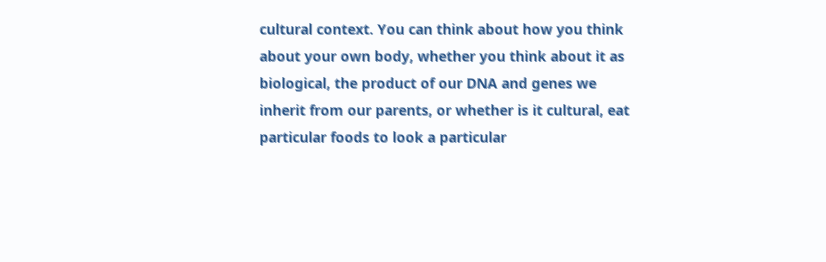cultural context. You can think about how you think about your own body, whether you think about it as biological, the product of our DNA and genes we inherit from our parents, or whether is it cultural, eat particular foods to look a particular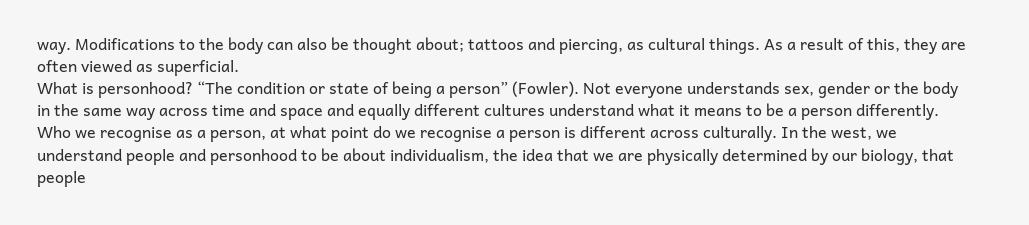way. Modifications to the body can also be thought about; tattoos and piercing, as cultural things. As a result of this, they are often viewed as superficial.
What is personhood? “The condition or state of being a person” (Fowler). Not everyone understands sex, gender or the body in the same way across time and space and equally different cultures understand what it means to be a person differently. Who we recognise as a person, at what point do we recognise a person is different across culturally. In the west, we understand people and personhood to be about individualism, the idea that we are physically determined by our biology, that people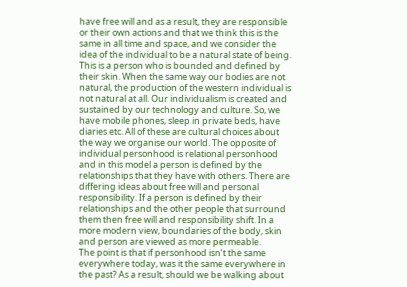have free will and as a result, they are responsible or their own actions and that we think this is the same in all time and space, and we consider the idea of the individual to be a natural state of being. This is a person who is bounded and defined by their skin. When the same way our bodies are not natural, the production of the western individual is not natural at all. Our individualism is created and sustained by our technology and culture. So, we have mobile phones, sleep in private beds, have diaries etc. All of these are cultural choices about the way we organise our world. The opposite of individual personhood is relational personhood and in this model a person is defined by the relationships that they have with others. There are differing ideas about free will and personal responsibility. If a person is defined by their relationships and the other people that surround them then free will and responsibility shift. In a more modern view, boundaries of the body, skin and person are viewed as more permeable.
The point is that if personhood isn’t the same everywhere today, was it the same everywhere in the past? As a result, should we be walking about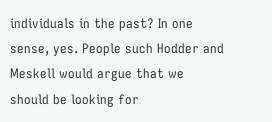individuals in the past? In one sense, yes. People such Hodder and Meskell would argue that we should be looking for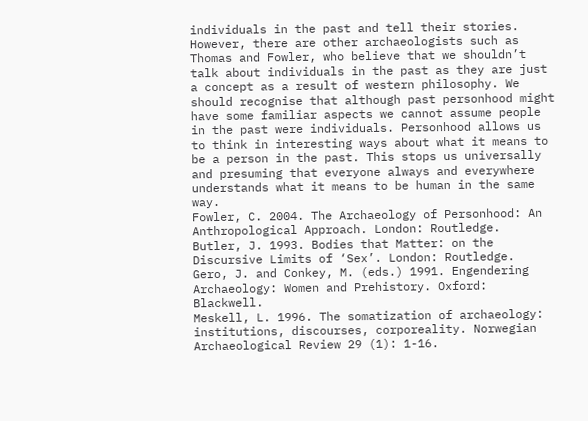individuals in the past and tell their stories. However, there are other archaeologists such as Thomas and Fowler, who believe that we shouldn’t talk about individuals in the past as they are just a concept as a result of western philosophy. We should recognise that although past personhood might have some familiar aspects we cannot assume people in the past were individuals. Personhood allows us to think in interesting ways about what it means to be a person in the past. This stops us universally and presuming that everyone always and everywhere understands what it means to be human in the same way.
Fowler, C. 2004. The Archaeology of Personhood: An Anthropological Approach. London: Routledge.
Butler, J. 1993. Bodies that Matter: on the Discursive Limits of ‘Sex’. London: Routledge.
Gero, J. and Conkey, M. (eds.) 1991. Engendering Archaeology: Women and Prehistory. Oxford: Blackwell.
Meskell, L. 1996. The somatization of archaeology: institutions, discourses, corporeality. Norwegian Archaeological Review 29 (1): 1-16.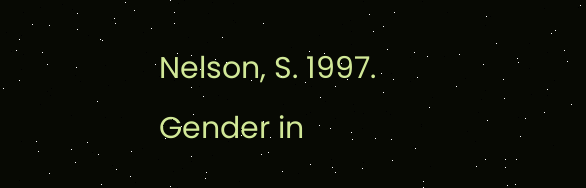Nelson, S. 1997. Gender in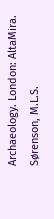Archaeology. London: AltaMira.
Sørenson, M.L.S.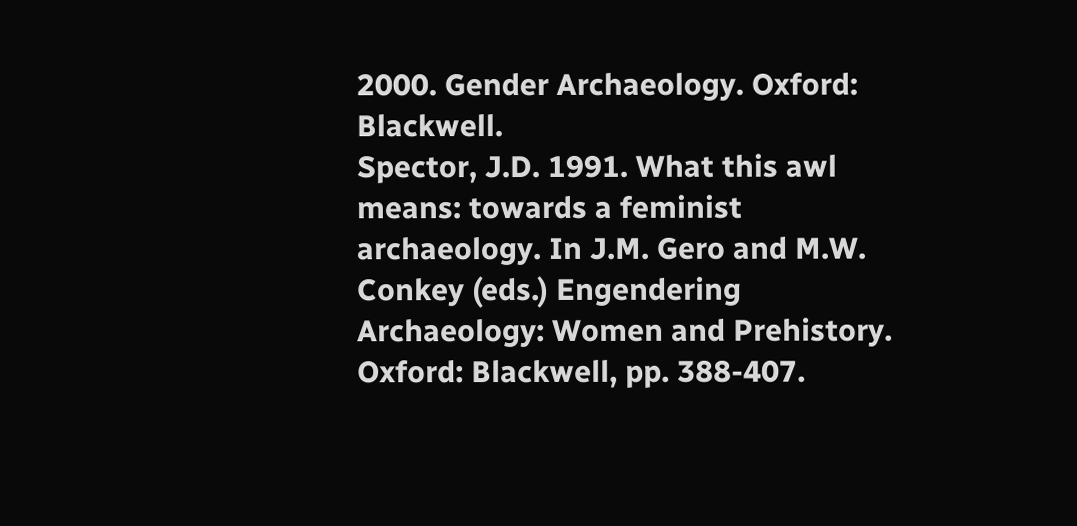2000. Gender Archaeology. Oxford: Blackwell.
Spector, J.D. 1991. What this awl means: towards a feminist archaeology. In J.M. Gero and M.W. Conkey (eds.) Engendering Archaeology: Women and Prehistory. Oxford: Blackwell, pp. 388-407.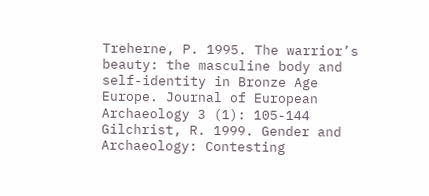Treherne, P. 1995. The warrior’s beauty: the masculine body and self-identity in Bronze Age Europe. Journal of European Archaeology 3 (1): 105-144
Gilchrist, R. 1999. Gender and Archaeology: Contesting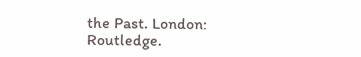the Past. London: Routledge.